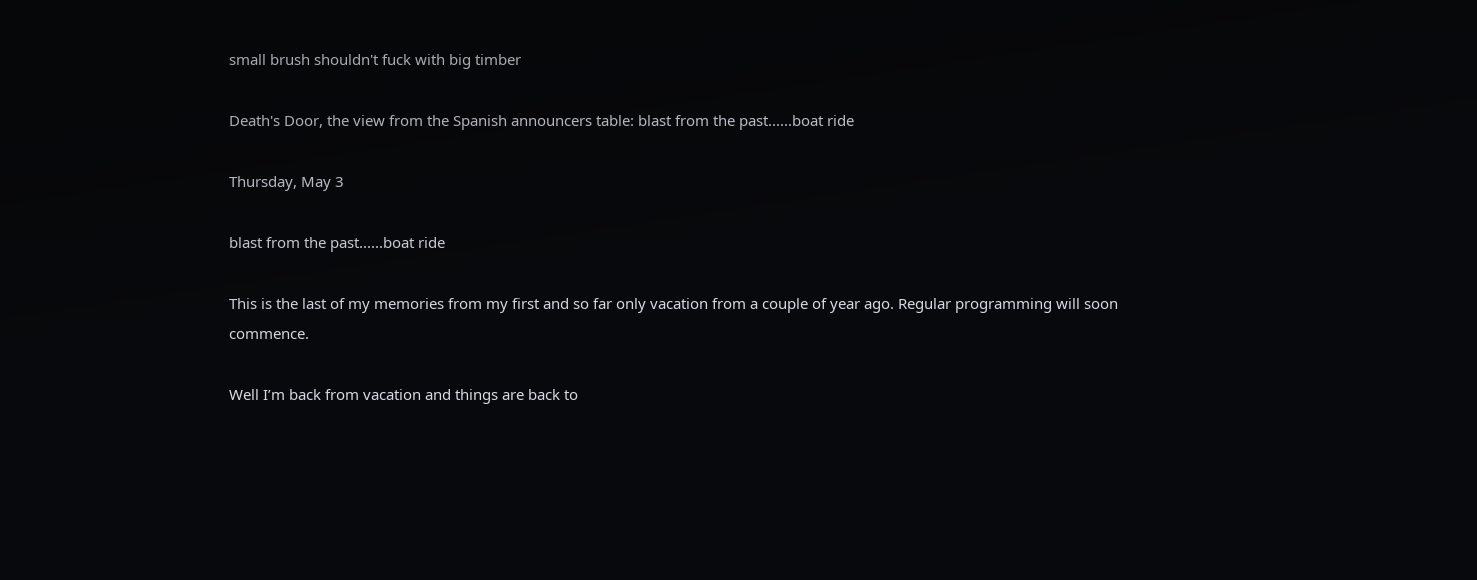small brush shouldn't fuck with big timber

Death's Door, the view from the Spanish announcers table: blast from the past......boat ride

Thursday, May 3

blast from the past......boat ride

This is the last of my memories from my first and so far only vacation from a couple of year ago. Regular programming will soon commence.

Well I’m back from vacation and things are back to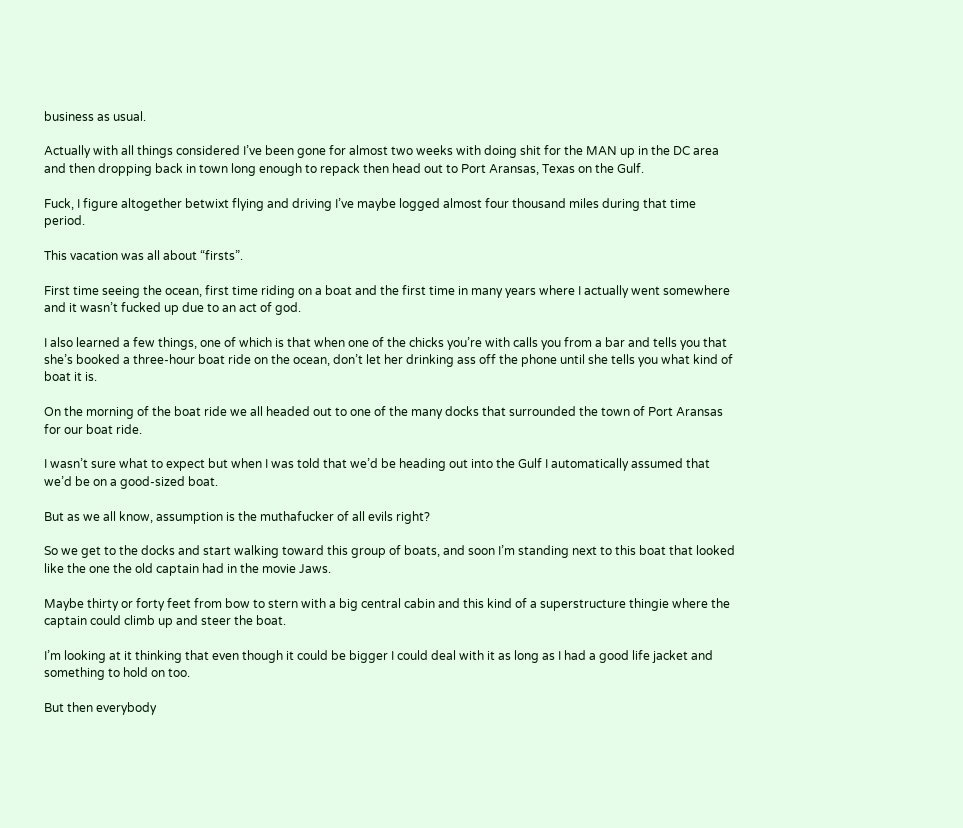business as usual.

Actually with all things considered I’ve been gone for almost two weeks with doing shit for the MAN up in the DC area and then dropping back in town long enough to repack then head out to Port Aransas, Texas on the Gulf.

Fuck, I figure altogether betwixt flying and driving I’ve maybe logged almost four thousand miles during that time period.

This vacation was all about “firsts”.

First time seeing the ocean, first time riding on a boat and the first time in many years where I actually went somewhere and it wasn’t fucked up due to an act of god.

I also learned a few things, one of which is that when one of the chicks you’re with calls you from a bar and tells you that she’s booked a three-hour boat ride on the ocean, don’t let her drinking ass off the phone until she tells you what kind of boat it is.

On the morning of the boat ride we all headed out to one of the many docks that surrounded the town of Port Aransas for our boat ride.

I wasn’t sure what to expect but when I was told that we’d be heading out into the Gulf I automatically assumed that we’d be on a good-sized boat.

But as we all know, assumption is the muthafucker of all evils right?

So we get to the docks and start walking toward this group of boats, and soon I’m standing next to this boat that looked like the one the old captain had in the movie Jaws.

Maybe thirty or forty feet from bow to stern with a big central cabin and this kind of a superstructure thingie where the captain could climb up and steer the boat.

I’m looking at it thinking that even though it could be bigger I could deal with it as long as I had a good life jacket and something to hold on too.

But then everybody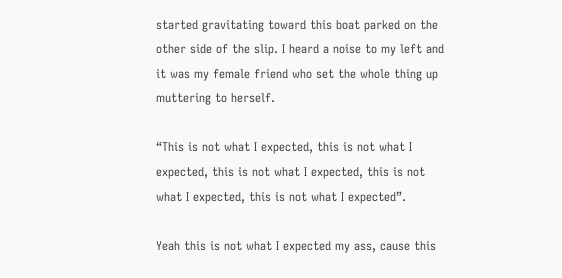started gravitating toward this boat parked on the other side of the slip. I heard a noise to my left and it was my female friend who set the whole thing up muttering to herself.

“This is not what I expected, this is not what I expected, this is not what I expected, this is not what I expected, this is not what I expected”.

Yeah this is not what I expected my ass, cause this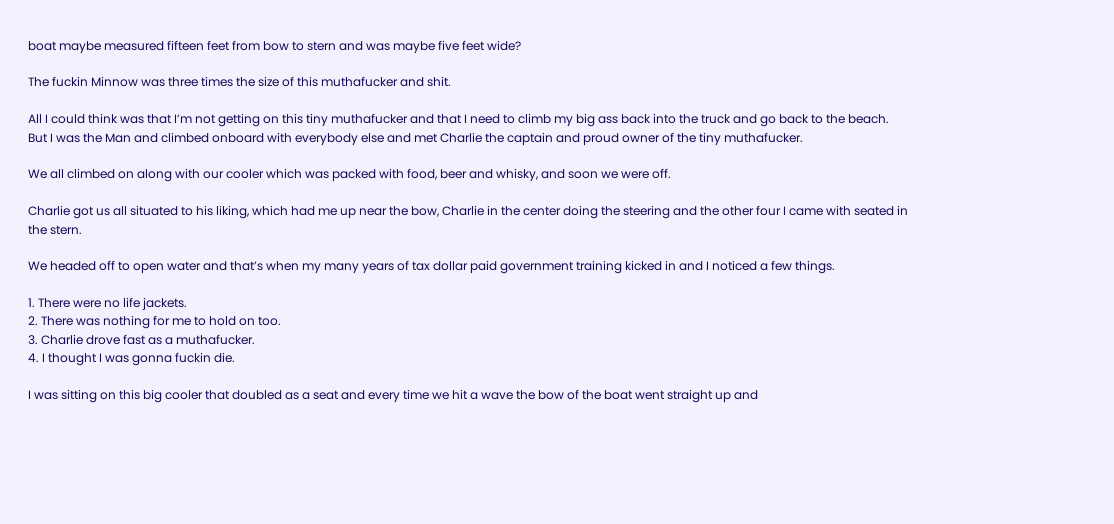boat maybe measured fifteen feet from bow to stern and was maybe five feet wide?

The fuckin Minnow was three times the size of this muthafucker and shit.

All I could think was that I’m not getting on this tiny muthafucker and that I need to climb my big ass back into the truck and go back to the beach. But I was the Man and climbed onboard with everybody else and met Charlie the captain and proud owner of the tiny muthafucker.

We all climbed on along with our cooler which was packed with food, beer and whisky, and soon we were off.

Charlie got us all situated to his liking, which had me up near the bow, Charlie in the center doing the steering and the other four I came with seated in the stern.

We headed off to open water and that’s when my many years of tax dollar paid government training kicked in and I noticed a few things.

1. There were no life jackets.
2. There was nothing for me to hold on too.
3. Charlie drove fast as a muthafucker.
4. I thought I was gonna fuckin die.

I was sitting on this big cooler that doubled as a seat and every time we hit a wave the bow of the boat went straight up and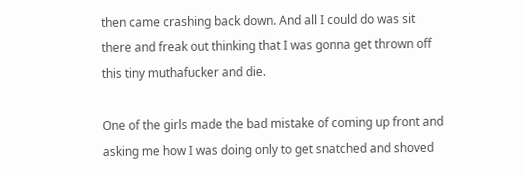then came crashing back down. And all I could do was sit there and freak out thinking that I was gonna get thrown off this tiny muthafucker and die.

One of the girls made the bad mistake of coming up front and asking me how I was doing only to get snatched and shoved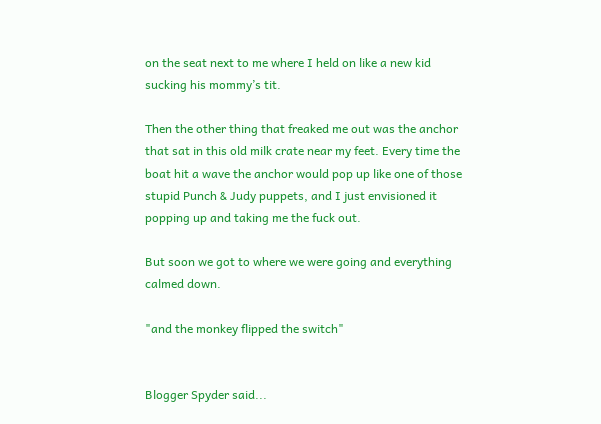on the seat next to me where I held on like a new kid sucking his mommy’s tit.

Then the other thing that freaked me out was the anchor that sat in this old milk crate near my feet. Every time the boat hit a wave the anchor would pop up like one of those stupid Punch & Judy puppets, and I just envisioned it popping up and taking me the fuck out.

But soon we got to where we were going and everything calmed down.

"and the monkey flipped the switch"


Blogger Spyder said...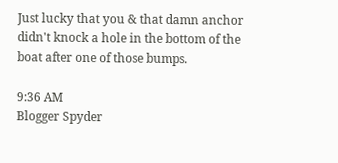Just lucky that you & that damn anchor didn't knock a hole in the bottom of the boat after one of those bumps.

9:36 AM
Blogger Spyder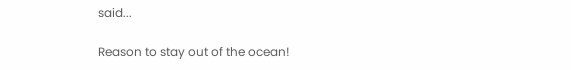said...

Reason to stay out of the ocean!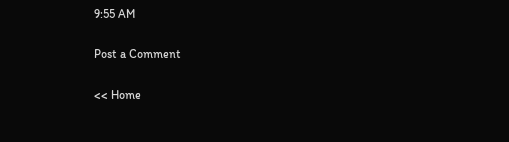9:55 AM

Post a Comment

<< Home